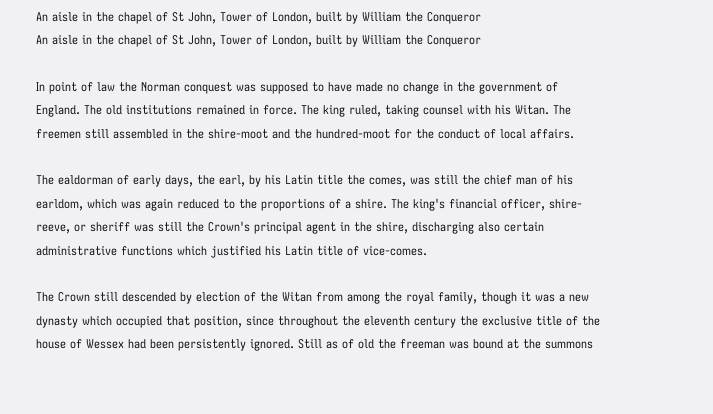An aisle in the chapel of St John, Tower of London, built by William the Conqueror
An aisle in the chapel of St John, Tower of London, built by William the Conqueror

In point of law the Norman conquest was supposed to have made no change in the government of England. The old institutions remained in force. The king ruled, taking counsel with his Witan. The freemen still assembled in the shire-moot and the hundred-moot for the conduct of local affairs.

The ealdorman of early days, the earl, by his Latin title the comes, was still the chief man of his earldom, which was again reduced to the proportions of a shire. The king's financial officer, shire-reeve, or sheriff was still the Crown's principal agent in the shire, discharging also certain administrative functions which justified his Latin title of vice-comes.

The Crown still descended by election of the Witan from among the royal family, though it was a new dynasty which occupied that position, since throughout the eleventh century the exclusive title of the house of Wessex had been persistently ignored. Still as of old the freeman was bound at the summons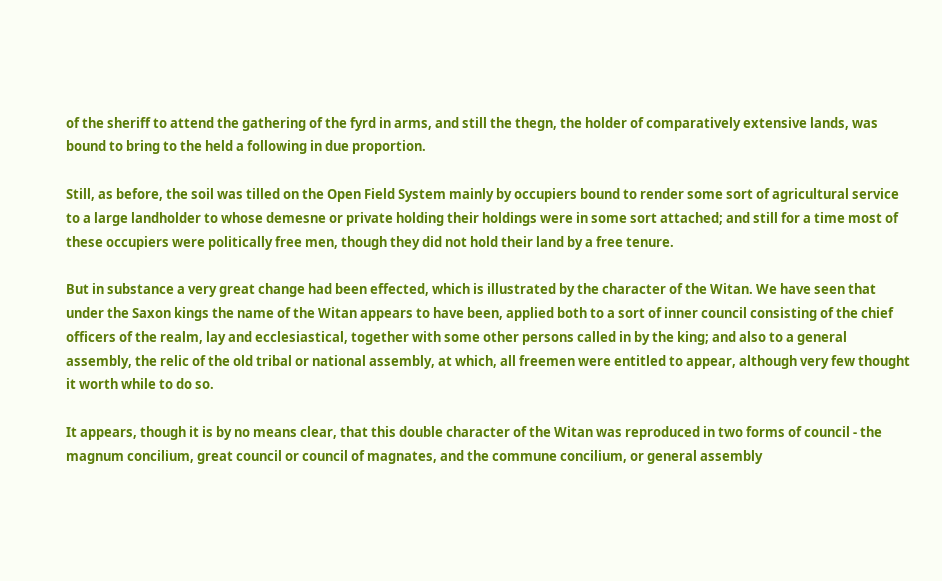of the sheriff to attend the gathering of the fyrd in arms, and still the thegn, the holder of comparatively extensive lands, was bound to bring to the held a following in due proportion.

Still, as before, the soil was tilled on the Open Field System mainly by occupiers bound to render some sort of agricultural service to a large landholder to whose demesne or private holding their holdings were in some sort attached; and still for a time most of these occupiers were politically free men, though they did not hold their land by a free tenure.

But in substance a very great change had been effected, which is illustrated by the character of the Witan. We have seen that under the Saxon kings the name of the Witan appears to have been, applied both to a sort of inner council consisting of the chief officers of the realm, lay and ecclesiastical, together with some other persons called in by the king; and also to a general assembly, the relic of the old tribal or national assembly, at which, all freemen were entitled to appear, although very few thought it worth while to do so.

It appears, though it is by no means clear, that this double character of the Witan was reproduced in two forms of council - the magnum concilium, great council or council of magnates, and the commune concilium, or general assembly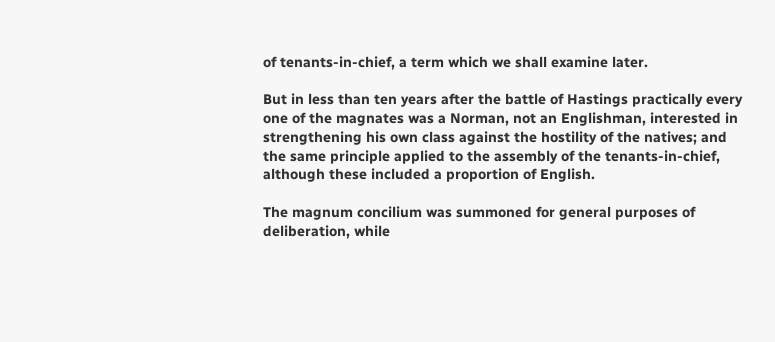of tenants-in-chief, a term which we shall examine later.

But in less than ten years after the battle of Hastings practically every one of the magnates was a Norman, not an Englishman, interested in strengthening his own class against the hostility of the natives; and the same principle applied to the assembly of the tenants-in-chief, although these included a proportion of English.

The magnum concilium was summoned for general purposes of deliberation, while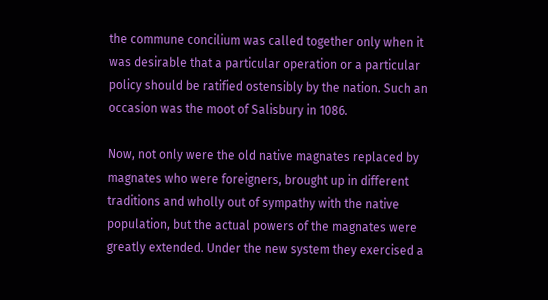the commune concilium was called together only when it was desirable that a particular operation or a particular policy should be ratified ostensibly by the nation. Such an occasion was the moot of Salisbury in 1086.

Now, not only were the old native magnates replaced by magnates who were foreigners, brought up in different traditions and wholly out of sympathy with the native population, but the actual powers of the magnates were greatly extended. Under the new system they exercised a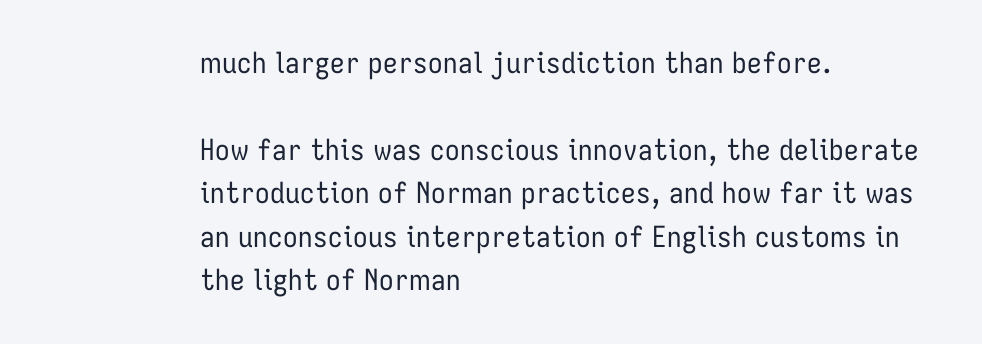much larger personal jurisdiction than before.

How far this was conscious innovation, the deliberate introduction of Norman practices, and how far it was an unconscious interpretation of English customs in the light of Norman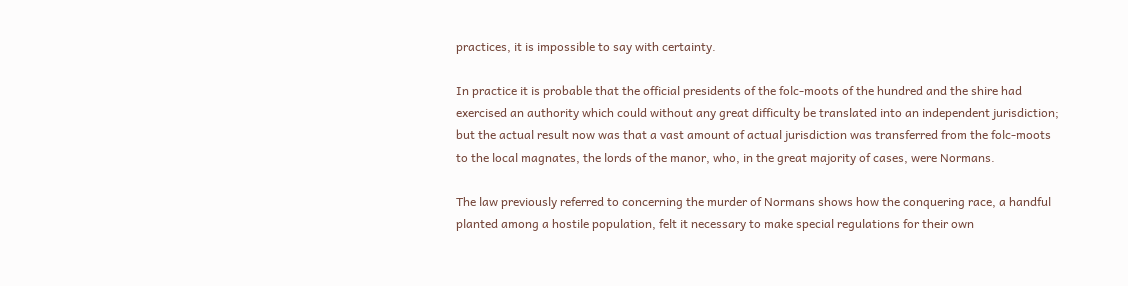practices, it is impossible to say with certainty.

In practice it is probable that the official presidents of the folc-moots of the hundred and the shire had exercised an authority which could without any great difficulty be translated into an independent jurisdiction; but the actual result now was that a vast amount of actual jurisdiction was transferred from the folc-moots to the local magnates, the lords of the manor, who, in the great majority of cases, were Normans.

The law previously referred to concerning the murder of Normans shows how the conquering race, a handful planted among a hostile population, felt it necessary to make special regulations for their own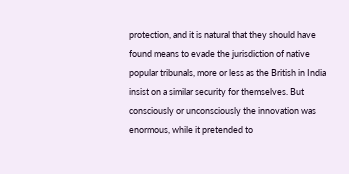protection, and it is natural that they should have found means to evade the jurisdiction of native popular tribunals, more or less as the British in India insist on a similar security for themselves. But consciously or unconsciously the innovation was enormous, while it pretended to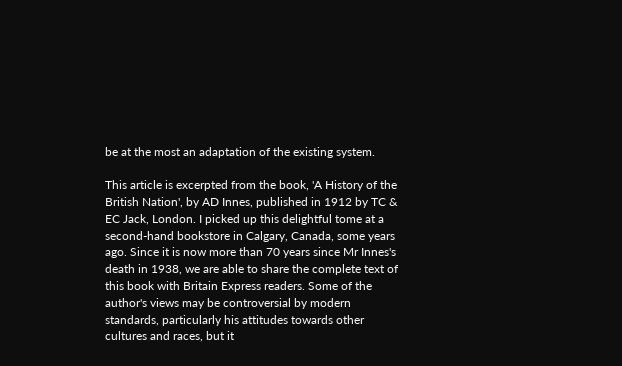be at the most an adaptation of the existing system.

This article is excerpted from the book, 'A History of the British Nation', by AD Innes, published in 1912 by TC & EC Jack, London. I picked up this delightful tome at a second-hand bookstore in Calgary, Canada, some years ago. Since it is now more than 70 years since Mr Innes's death in 1938, we are able to share the complete text of this book with Britain Express readers. Some of the author's views may be controversial by modern standards, particularly his attitudes towards other cultures and races, but it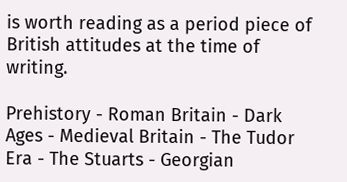is worth reading as a period piece of British attitudes at the time of writing.

Prehistory - Roman Britain - Dark Ages - Medieval Britain - The Tudor Era - The Stuarts - Georgian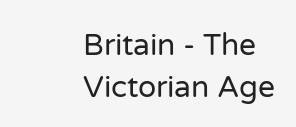Britain - The Victorian Age